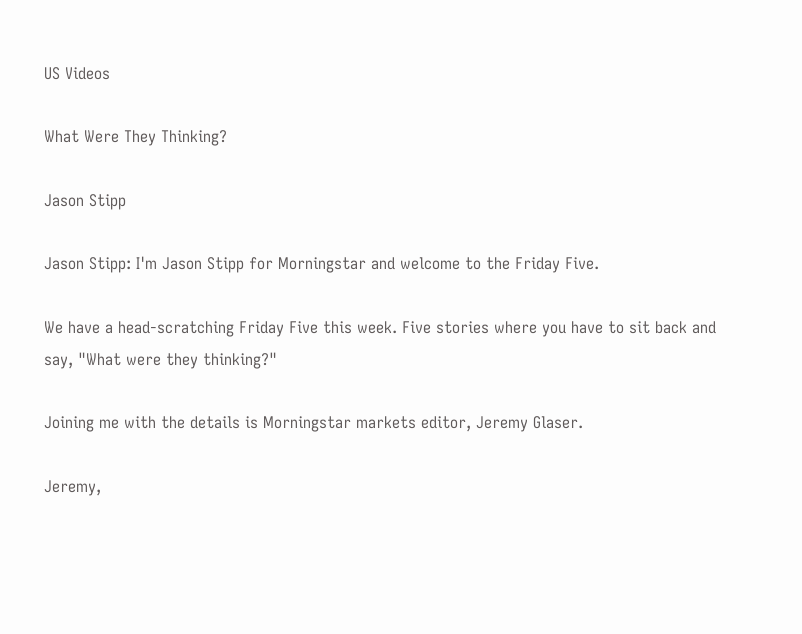US Videos

What Were They Thinking?

Jason Stipp

Jason Stipp: I'm Jason Stipp for Morningstar and welcome to the Friday Five.

We have a head-scratching Friday Five this week. Five stories where you have to sit back and say, "What were they thinking?"

Joining me with the details is Morningstar markets editor, Jeremy Glaser.

Jeremy,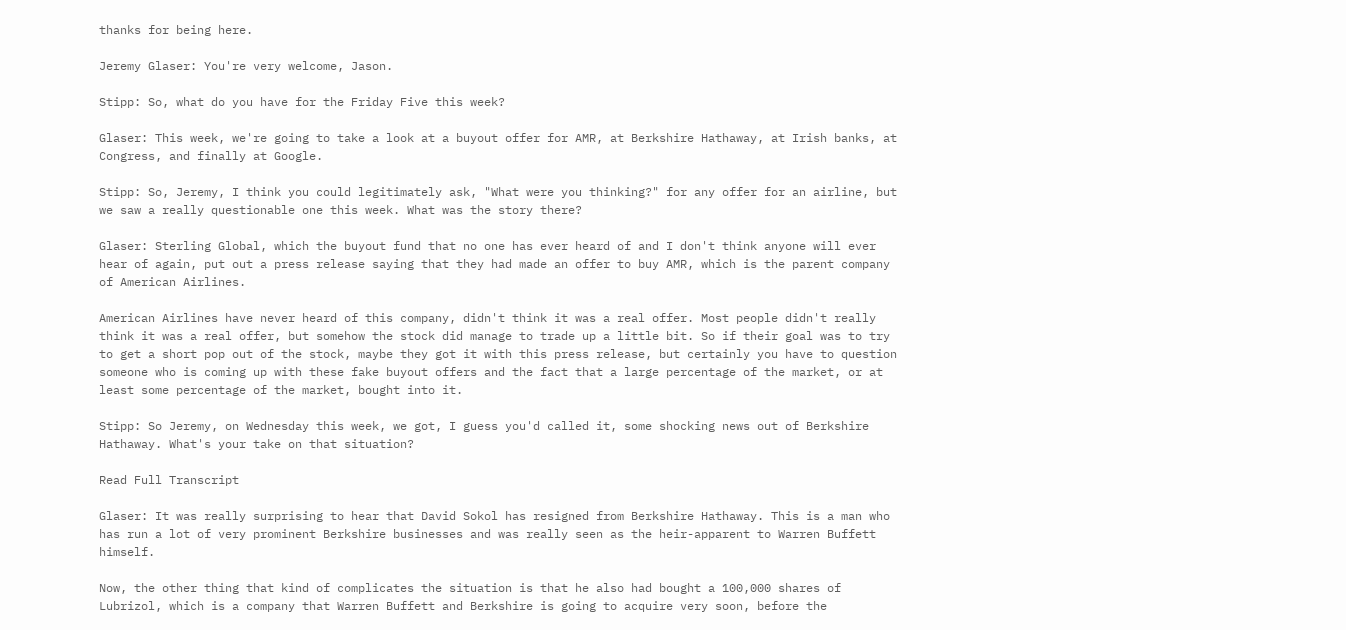thanks for being here.

Jeremy Glaser: You're very welcome, Jason.

Stipp: So, what do you have for the Friday Five this week?

Glaser: This week, we're going to take a look at a buyout offer for AMR, at Berkshire Hathaway, at Irish banks, at Congress, and finally at Google.

Stipp: So, Jeremy, I think you could legitimately ask, "What were you thinking?" for any offer for an airline, but we saw a really questionable one this week. What was the story there?

Glaser: Sterling Global, which the buyout fund that no one has ever heard of and I don't think anyone will ever hear of again, put out a press release saying that they had made an offer to buy AMR, which is the parent company of American Airlines.

American Airlines have never heard of this company, didn't think it was a real offer. Most people didn't really think it was a real offer, but somehow the stock did manage to trade up a little bit. So if their goal was to try to get a short pop out of the stock, maybe they got it with this press release, but certainly you have to question someone who is coming up with these fake buyout offers and the fact that a large percentage of the market, or at least some percentage of the market, bought into it.

Stipp: So Jeremy, on Wednesday this week, we got, I guess you'd called it, some shocking news out of Berkshire Hathaway. What's your take on that situation?

Read Full Transcript

Glaser: It was really surprising to hear that David Sokol has resigned from Berkshire Hathaway. This is a man who has run a lot of very prominent Berkshire businesses and was really seen as the heir-apparent to Warren Buffett himself.

Now, the other thing that kind of complicates the situation is that he also had bought a 100,000 shares of Lubrizol, which is a company that Warren Buffett and Berkshire is going to acquire very soon, before the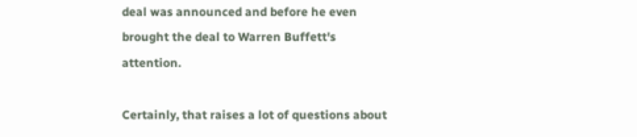deal was announced and before he even brought the deal to Warren Buffett's attention.

Certainly, that raises a lot of questions about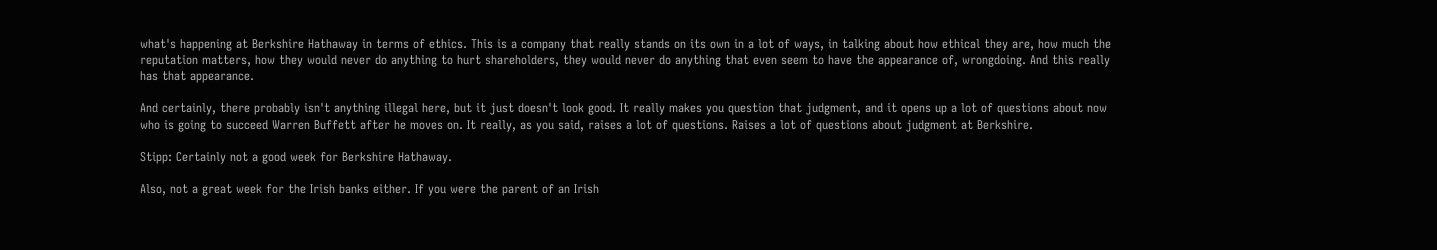what's happening at Berkshire Hathaway in terms of ethics. This is a company that really stands on its own in a lot of ways, in talking about how ethical they are, how much the reputation matters, how they would never do anything to hurt shareholders, they would never do anything that even seem to have the appearance of, wrongdoing. And this really has that appearance.

And certainly, there probably isn't anything illegal here, but it just doesn't look good. It really makes you question that judgment, and it opens up a lot of questions about now who is going to succeed Warren Buffett after he moves on. It really, as you said, raises a lot of questions. Raises a lot of questions about judgment at Berkshire.

Stipp: Certainly not a good week for Berkshire Hathaway.

Also, not a great week for the Irish banks either. If you were the parent of an Irish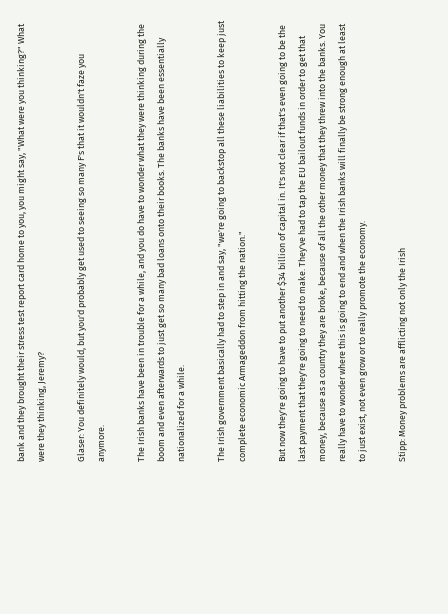bank and they brought their stress test report card home to you, you might say, "What were you thinking?" What were they thinking, Jeremy?

Glaser: You definitely would, but you'd probably get used to seeing so many F's that it wouldn't faze you anymore.

The Irish banks have been in trouble for a while, and you do have to wonder what they were thinking during the boom and even afterwards to just get so many bad loans onto their books. The banks have been essentially nationalized for a while.

The Irish government basically had to step in and say, "we're going to backstop all these liabilities to keep just complete economic Armageddon from hitting the nation."

But now they're going to have to put another $34 billion of capital in. It's not clear if that's even going to be the last payment that they're going to need to make. They've had to tap the EU bailout funds in order to get that money, because as a country they are broke, because of all the other money that they threw into the banks. You really have to wonder where this is going to end and when the Irish banks will finally be strong enough at least to just exist, not even grow or to really promote the economy.

Stipp: Money problems are afflicting not only the Irish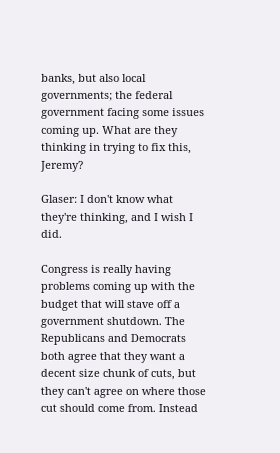banks, but also local governments; the federal government facing some issues coming up. What are they thinking in trying to fix this, Jeremy?

Glaser: I don't know what they're thinking, and I wish I did.

Congress is really having problems coming up with the budget that will stave off a government shutdown. The Republicans and Democrats both agree that they want a decent size chunk of cuts, but they can't agree on where those cut should come from. Instead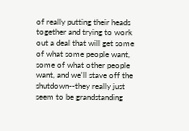of really putting their heads together and trying to work out a deal that will get some of what some people want, some of what other people want, and we'll stave off the shutdown--they really just seem to be grandstanding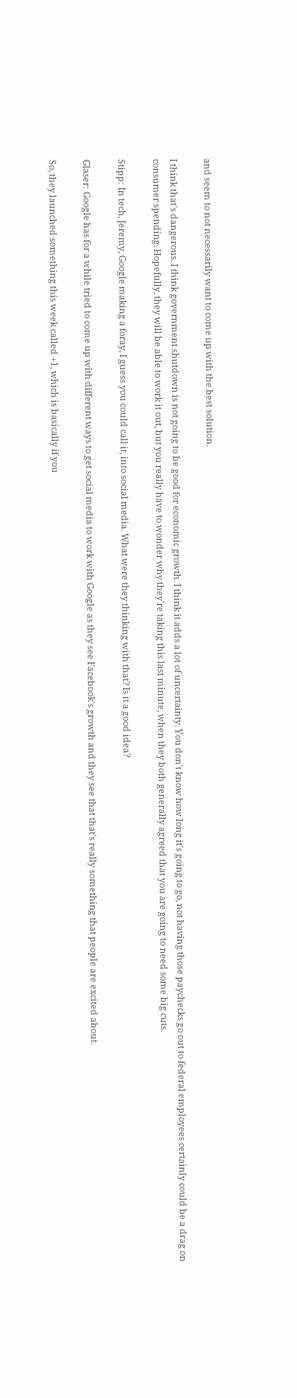and seem to not necessarily want to come up with the best solution.

I think that's dangerous. I think government shutdown is not going to be good for economic growth. I think it adds a lot of uncertainty. You don't know how long it's going to go, not having those paychecks go out to federal employees certainly could be a drag on consumer spending. Hopefully, they will be able to work it out, but you really have to wonder why they're taking this last minute, when they both generally agreed that you are going to need some big cuts.

Stipp: In tech, Jeremy, Google making a foray, I guess you could call it, into social media. What were they thinking with that? Is it a good idea?

Glaser: Google has for a while tried to come up with different ways to get social media to work with Google as they see Facebook's growth and they see that that's really something that people are excited about.

So, they launched something this week called +1, which is basically if you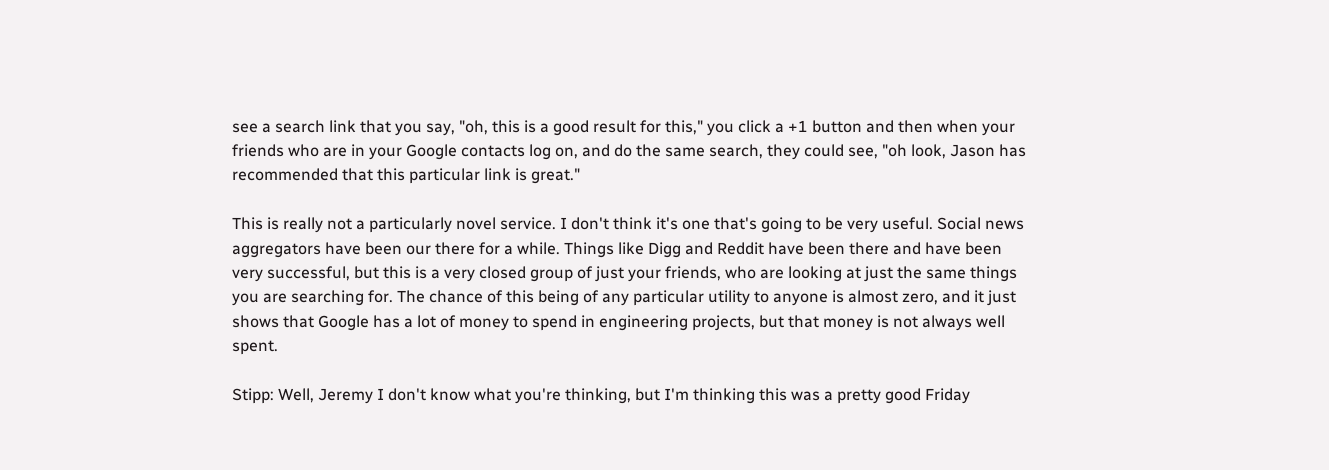see a search link that you say, "oh, this is a good result for this," you click a +1 button and then when your friends who are in your Google contacts log on, and do the same search, they could see, "oh look, Jason has recommended that this particular link is great."

This is really not a particularly novel service. I don't think it's one that's going to be very useful. Social news aggregators have been our there for a while. Things like Digg and Reddit have been there and have been very successful, but this is a very closed group of just your friends, who are looking at just the same things you are searching for. The chance of this being of any particular utility to anyone is almost zero, and it just shows that Google has a lot of money to spend in engineering projects, but that money is not always well spent.

Stipp: Well, Jeremy I don't know what you're thinking, but I'm thinking this was a pretty good Friday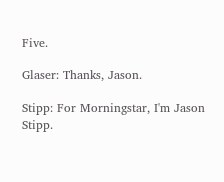Five.

Glaser: Thanks, Jason.

Stipp: For Morningstar, I'm Jason Stipp.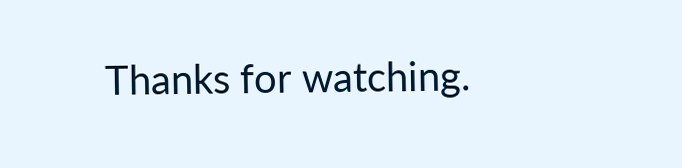Thanks for watching.